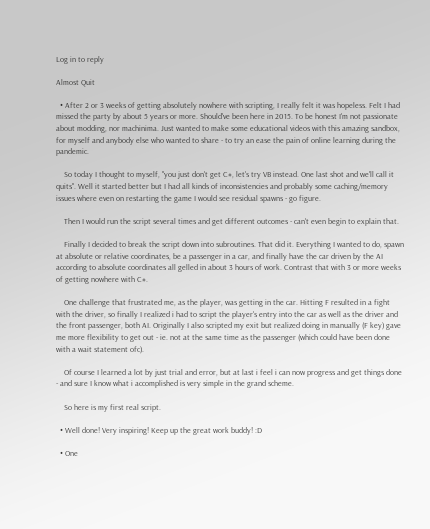Log in to reply

Almost Quit

  • After 2 or 3 weeks of getting absolutely nowhere with scripting, I really felt it was hopeless. Felt I had missed the party by about 5 years or more. Should've been here in 2015. To be honest I'm not passionate about modding, nor machinima. Just wanted to make some educational videos with this amazing sandbox, for myself and anybody else who wanted to share - to try an ease the pain of online learning during the pandemic.

    So today I thought to myself, "you just don't get C#, let's try VB instead. One last shot and we'll call it quits". Well it started better but I had all kinds of inconsistencies and probably some caching/memory issues where even on restarting the game I would see residual spawns - go figure.

    Then I would run the script several times and get different outcomes - can't even begin to explain that.

    Finally I decided to break the script down into subroutines. That did it. Everything I wanted to do, spawn at absolute or relative coordinates, be a passenger in a car, and finally have the car driven by the AI according to absolute coordinates all gelled in about 3 hours of work. Contrast that with 3 or more weeks of getting nowhere with C#.

    One challenge that frustrated me, as the player, was getting in the car. Hitting F resulted in a fight with the driver, so finally I realized i had to script the player's entry into the car as well as the driver and the front passenger, both AI. Originally I also scripted my exit but realized doing in manually (F key) gave me more flexibility to get out - ie. not at the same time as the passenger (which could have been done with a wait statement ofc).

    Of course I learned a lot by just trial and error, but at last i feel i can now progress and get things done - and sure I know what i accomplished is very simple in the grand scheme.

    So here is my first real script.

  • Well done! Very inspiring! Keep up the great work buddy! :D

  • One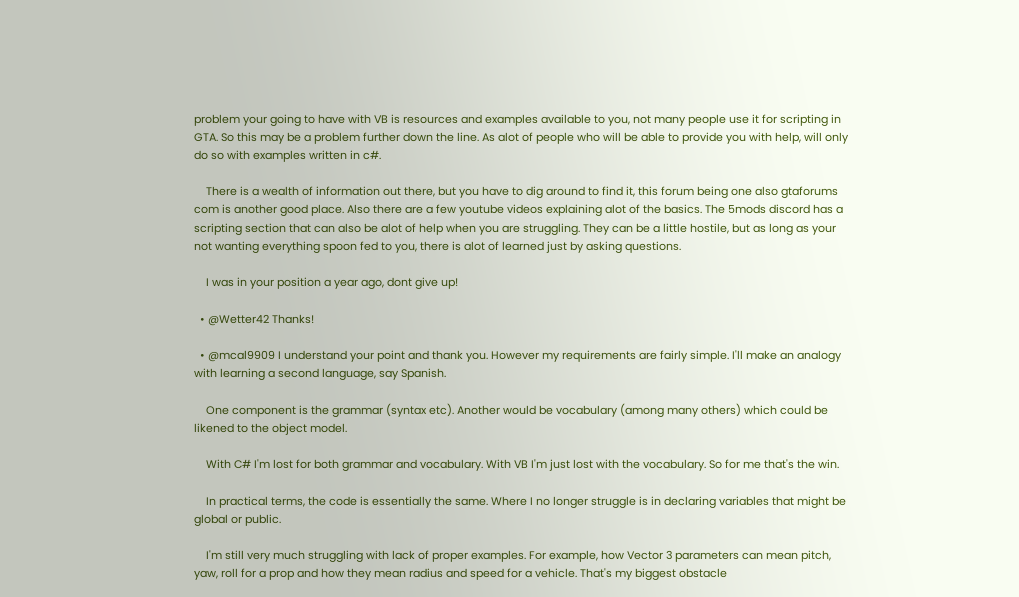problem your going to have with VB is resources and examples available to you, not many people use it for scripting in GTA. So this may be a problem further down the line. As alot of people who will be able to provide you with help, will only do so with examples written in c#.

    There is a wealth of information out there, but you have to dig around to find it, this forum being one also gtaforums com is another good place. Also there are a few youtube videos explaining alot of the basics. The 5mods discord has a scripting section that can also be alot of help when you are struggling. They can be a little hostile, but as long as your not wanting everything spoon fed to you, there is alot of learned just by asking questions.

    I was in your position a year ago, dont give up!

  • @Wetter42 Thanks!

  • @mcal9909 I understand your point and thank you. However my requirements are fairly simple. I'll make an analogy with learning a second language, say Spanish.

    One component is the grammar (syntax etc). Another would be vocabulary (among many others) which could be likened to the object model.

    With C# I'm lost for both grammar and vocabulary. With VB I'm just lost with the vocabulary. So for me that's the win.

    In practical terms, the code is essentially the same. Where I no longer struggle is in declaring variables that might be global or public.

    I'm still very much struggling with lack of proper examples. For example, how Vector 3 parameters can mean pitch, yaw, roll for a prop and how they mean radius and speed for a vehicle. That's my biggest obstacle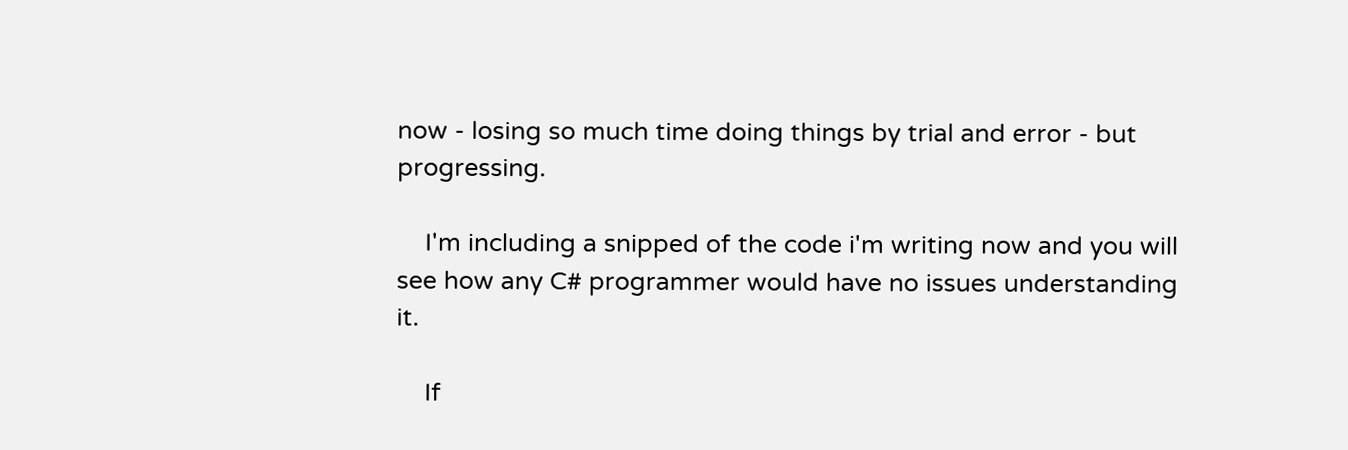now - losing so much time doing things by trial and error - but progressing.

    I'm including a snipped of the code i'm writing now and you will see how any C# programmer would have no issues understanding it.

    If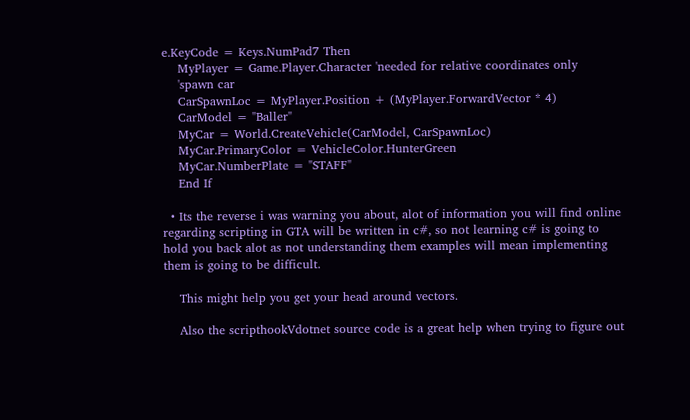e.KeyCode = Keys.NumPad7 Then
    MyPlayer = Game.Player.Character 'needed for relative coordinates only
    'spawn car
    CarSpawnLoc = MyPlayer.Position + (MyPlayer.ForwardVector * 4)
    CarModel = "Baller"
    MyCar = World.CreateVehicle(CarModel, CarSpawnLoc)
    MyCar.PrimaryColor = VehicleColor.HunterGreen
    MyCar.NumberPlate = "STAFF"
    End If

  • Its the reverse i was warning you about, alot of information you will find online regarding scripting in GTA will be written in c#, so not learning c# is going to hold you back alot as not understanding them examples will mean implementing them is going to be difficult.

    This might help you get your head around vectors.

    Also the scripthookVdotnet source code is a great help when trying to figure out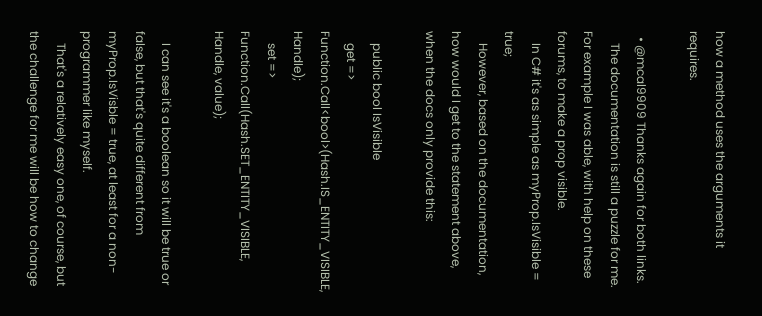how a method uses the arguments it requires.

  • @mcal9909 Thanks again for both links.
    The documentation is still a puzzle for me. For example I was able, with help on these forums, to make a prop visible.
    In C# it's as simple as myProp.IsVisible = true;
    However, based on the documentation, how would I get to the statement above, when the docs only provide this:

    public bool IsVisible
    get => Function.Call<bool>(Hash.IS_ENTITY_VISIBLE, Handle);
    set => Function.Call(Hash.SET_ENTITY_VISIBLE, Handle, value);

    I can see it's a boolean so it will be true or false, but that's quite different from myProp.IsVisble = true, at least for a non-programmer like myself.
    That's a relatively easy one, of course, but the challenge for me will be how to change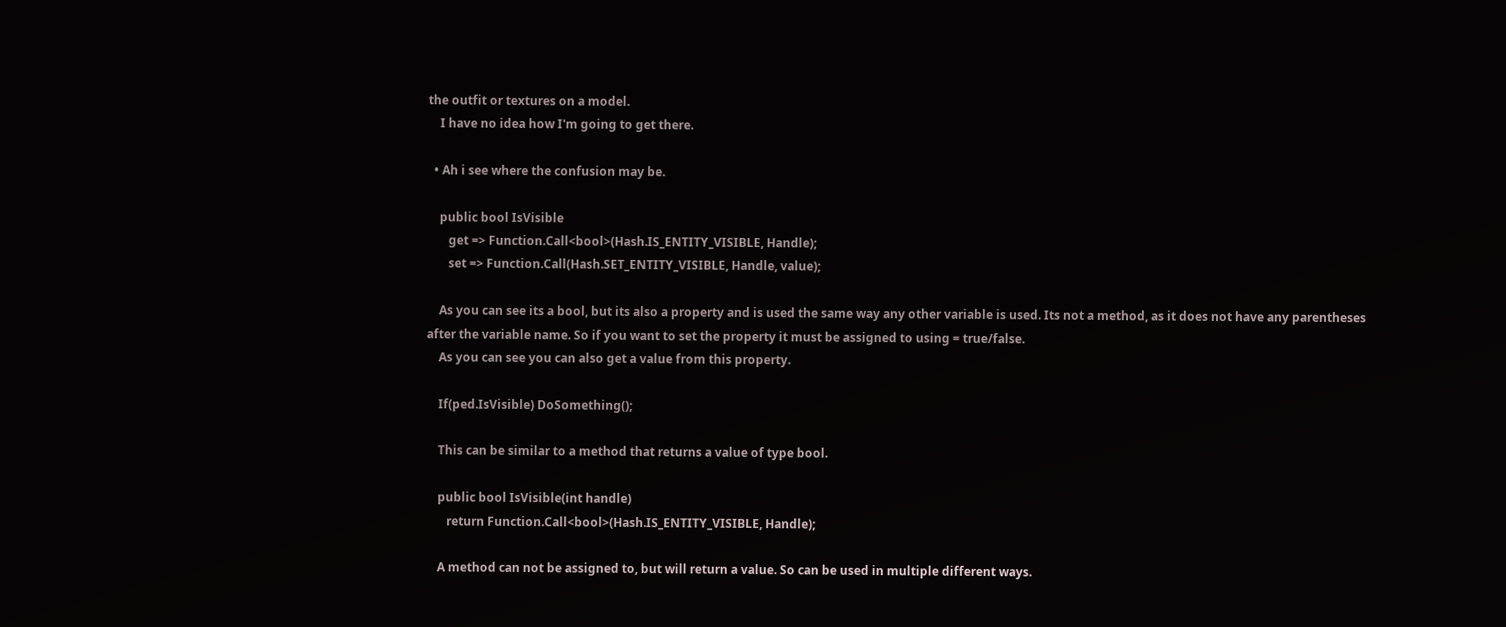the outfit or textures on a model.
    I have no idea how I'm going to get there.

  • Ah i see where the confusion may be.

    public bool IsVisible
       get => Function.Call<bool>(Hash.IS_ENTITY_VISIBLE, Handle);
       set => Function.Call(Hash.SET_ENTITY_VISIBLE, Handle, value);

    As you can see its a bool, but its also a property and is used the same way any other variable is used. Its not a method, as it does not have any parentheses after the variable name. So if you want to set the property it must be assigned to using = true/false.
    As you can see you can also get a value from this property.

    If(ped.IsVisible) DoSomething();

    This can be similar to a method that returns a value of type bool.

    public bool IsVisible(int handle)
       return Function.Call<bool>(Hash.IS_ENTITY_VISIBLE, Handle);

    A method can not be assigned to, but will return a value. So can be used in multiple different ways.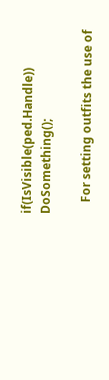if(IsVisible(ped.Handle)) DoSomething();

    For setting outfits the use of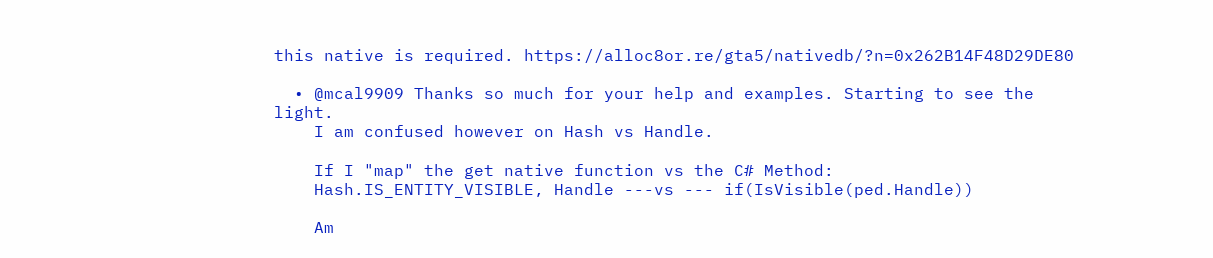this native is required. https://alloc8or.re/gta5/nativedb/?n=0x262B14F48D29DE80

  • @mcal9909 Thanks so much for your help and examples. Starting to see the light.
    I am confused however on Hash vs Handle.

    If I "map" the get native function vs the C# Method:
    Hash.IS_ENTITY_VISIBLE, Handle ---vs --- if(IsVisible(ped.Handle))

    Am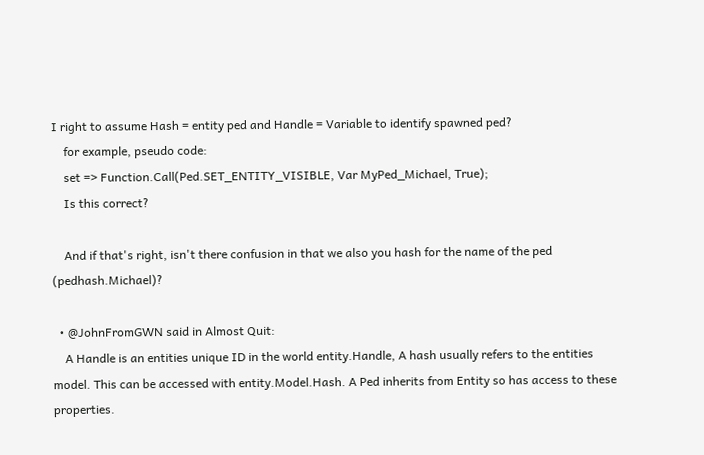I right to assume Hash = entity ped and Handle = Variable to identify spawned ped?
    for example, pseudo code:
    set => Function.Call(Ped.SET_ENTITY_VISIBLE, Var MyPed_Michael, True);
    Is this correct?

    And if that's right, isn't there confusion in that we also you hash for the name of the ped (pedhash.Michael)?

  • @JohnFromGWN said in Almost Quit:
    A Handle is an entities unique ID in the world entity.Handle, A hash usually refers to the entities model. This can be accessed with entity.Model.Hash. A Ped inherits from Entity so has access to these properties.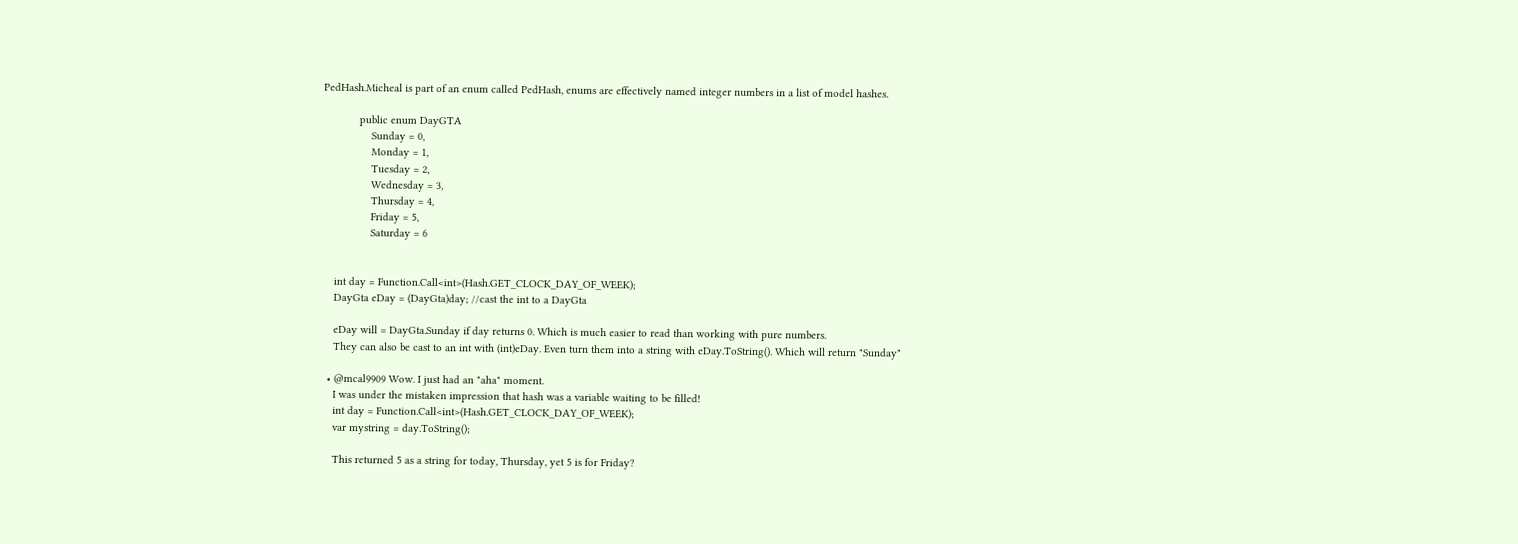PedHash.Micheal is part of an enum called PedHash, enums are effectively named integer numbers in a list of model hashes.

            public enum DayGTA
                Sunday = 0,
                Monday = 1,
                Tuesday = 2,
                Wednesday = 3,
                Thursday = 4,
                Friday = 5,
                Saturday = 6


    int day = Function.Call<int>(Hash.GET_CLOCK_DAY_OF_WEEK);
    DayGta eDay = (DayGta)day; //cast the int to a DayGta

    eDay will = DayGta.Sunday if day returns 0. Which is much easier to read than working with pure numbers.
    They can also be cast to an int with (int)eDay. Even turn them into a string with eDay.ToString(). Which will return "Sunday"

  • @mcal9909 Wow. I just had an "aha" moment.
    I was under the mistaken impression that hash was a variable waiting to be filled!
    int day = Function.Call<int>(Hash.GET_CLOCK_DAY_OF_WEEK);
    var mystring = day.ToString();

    This returned 5 as a string for today, Thursday, yet 5 is for Friday?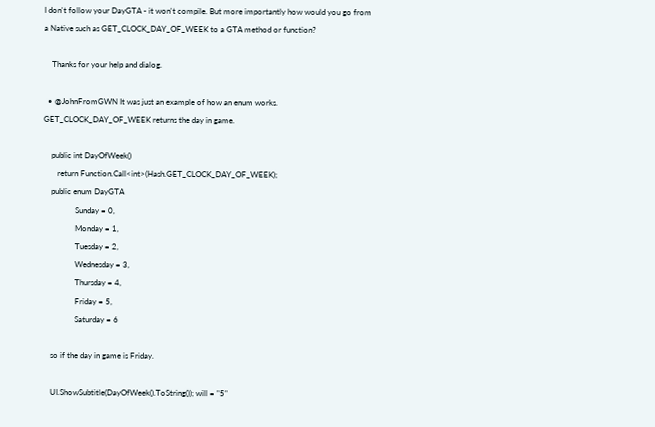I don't follow your DayGTA - it won't compile. But more importantly how would you go from a Native such as GET_CLOCK_DAY_OF_WEEK to a GTA method or function?

    Thanks for your help and dialog.

  • @JohnFromGWN It was just an example of how an enum works. GET_CLOCK_DAY_OF_WEEK returns the day in game.

    public int DayOfWeek()
       return Function.Call<int>(Hash.GET_CLOCK_DAY_OF_WEEK);
    public enum DayGTA
                Sunday = 0,
                Monday = 1,
                Tuesday = 2,
                Wednesday = 3,
                Thursday = 4,
                Friday = 5,
                Saturday = 6

    so if the day in game is Friday.

    UI.ShowSubtitle(DayOfWeek().ToString()); will = "5"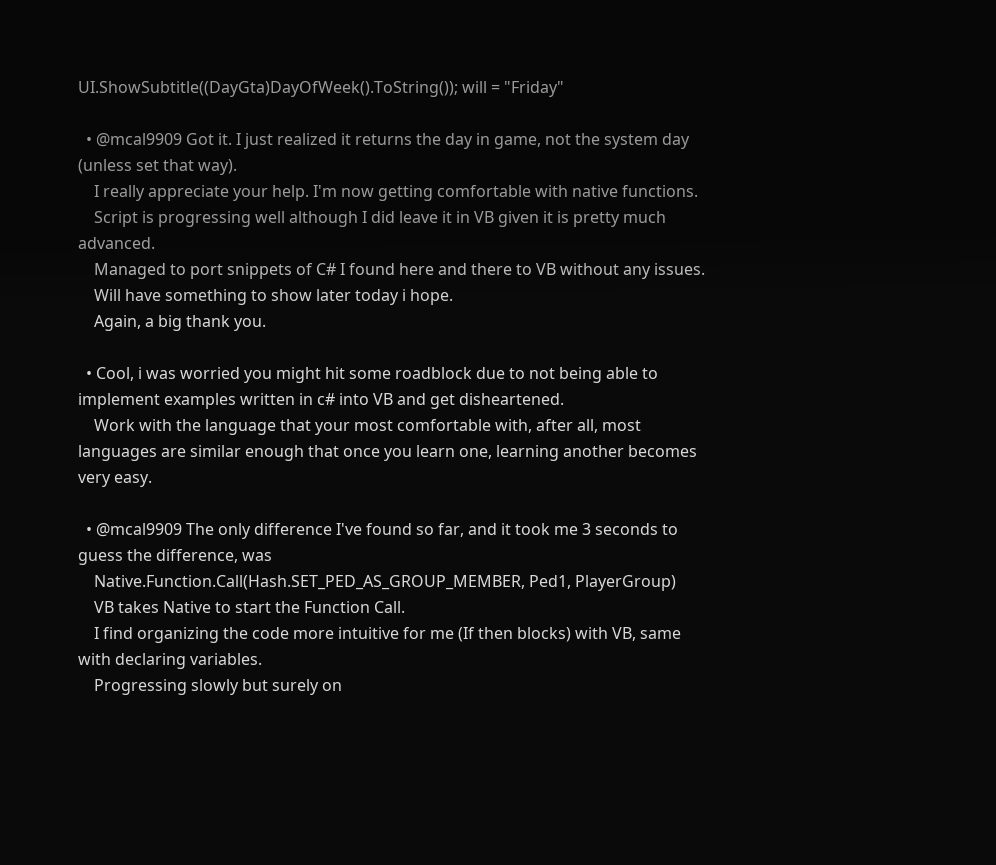UI.ShowSubtitle((DayGta)DayOfWeek().ToString()); will = "Friday"

  • @mcal9909 Got it. I just realized it returns the day in game, not the system day (unless set that way).
    I really appreciate your help. I'm now getting comfortable with native functions.
    Script is progressing well although I did leave it in VB given it is pretty much advanced.
    Managed to port snippets of C# I found here and there to VB without any issues.
    Will have something to show later today i hope.
    Again, a big thank you.

  • Cool, i was worried you might hit some roadblock due to not being able to implement examples written in c# into VB and get disheartened.
    Work with the language that your most comfortable with, after all, most languages are similar enough that once you learn one, learning another becomes very easy.

  • @mcal9909 The only difference I've found so far, and it took me 3 seconds to guess the difference, was
    Native.Function.Call(Hash.SET_PED_AS_GROUP_MEMBER, Ped1, PlayerGroup)
    VB takes Native to start the Function Call.
    I find organizing the code more intuitive for me (If then blocks) with VB, same with declaring variables.
    Progressing slowly but surely on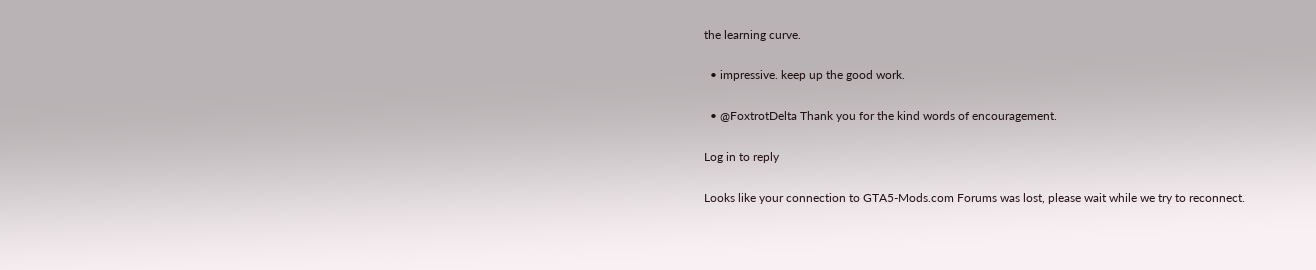the learning curve.

  • impressive. keep up the good work.

  • @FoxtrotDelta Thank you for the kind words of encouragement.

Log in to reply

Looks like your connection to GTA5-Mods.com Forums was lost, please wait while we try to reconnect.